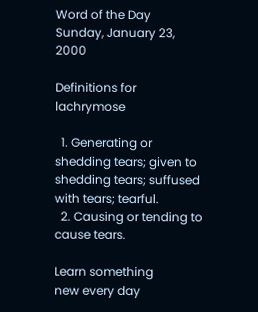Word of the Day
Sunday, January 23, 2000

Definitions for lachrymose

  1. Generating or shedding tears; given to shedding tears; suffused with tears; tearful.
  2. Causing or tending to cause tears.

Learn something
new every day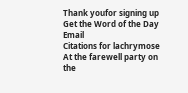Thank youfor signing up
Get the Word of the Day Email
Citations for lachrymose
At the farewell party on the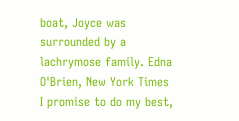boat, Joyce was surrounded by a lachrymose family. Edna O'Brien, New York Times
I promise to do my best,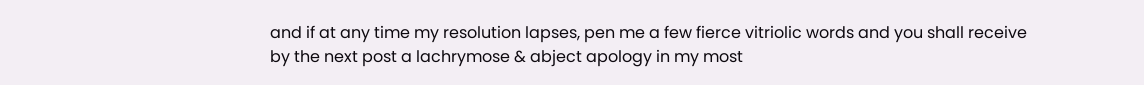and if at any time my resolution lapses, pen me a few fierce vitriolic words and you shall receive by the next post a lachrymose & abject apology in my most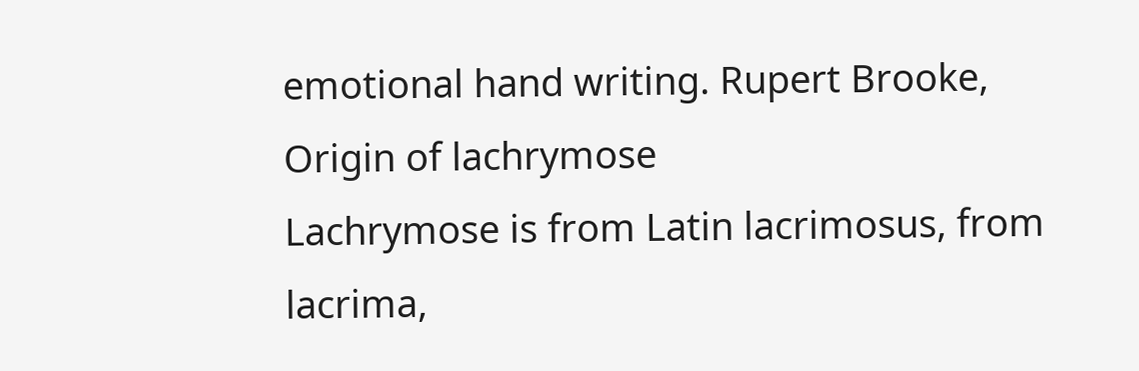emotional hand writing. Rupert Brooke,
Origin of lachrymose
Lachrymose is from Latin lacrimosus, from lacrima,